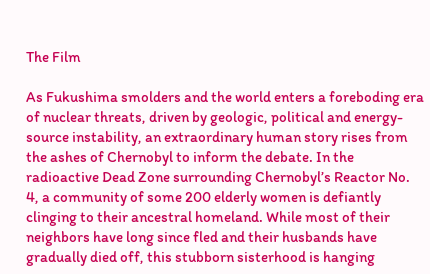The Film

As Fukushima smolders and the world enters a foreboding era of nuclear threats, driven by geologic, political and energy-source instability, an extraordinary human story rises from the ashes of Chernobyl to inform the debate. In the radioactive Dead Zone surrounding Chernobyl’s Reactor No. 4, a community of some 200 elderly women is defiantly clinging to their ancestral homeland. While most of their neighbors have long since fled and their husbands have gradually died off, this stubborn sisterhood is hanging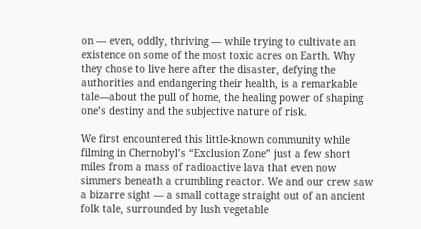on — even, oddly, thriving — while trying to cultivate an existence on some of the most toxic acres on Earth. Why they chose to live here after the disaster, defying the authorities and endangering their health, is a remarkable tale—about the pull of home, the healing power of shaping one’s destiny and the subjective nature of risk.

We first encountered this little-known community while filming in Chernobyl’s “Exclusion Zone” just a few short miles from a mass of radioactive lava that even now simmers beneath a crumbling reactor. We and our crew saw a bizarre sight — a small cottage straight out of an ancient folk tale, surrounded by lush vegetable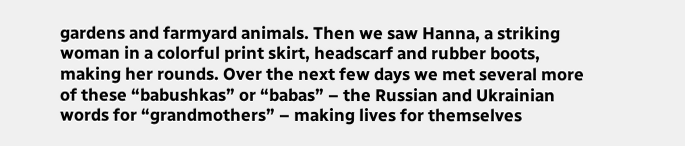gardens and farmyard animals. Then we saw Hanna, a striking woman in a colorful print skirt, headscarf and rubber boots, making her rounds. Over the next few days we met several more of these “babushkas” or “babas” – the Russian and Ukrainian words for “grandmothers” – making lives for themselves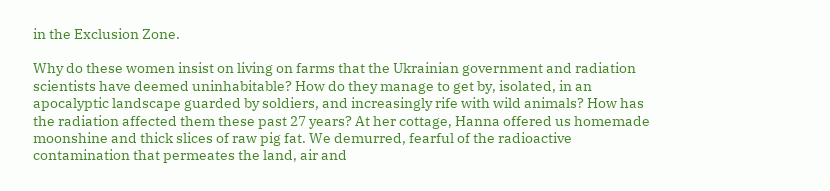in the Exclusion Zone.

Why do these women insist on living on farms that the Ukrainian government and radiation scientists have deemed uninhabitable? How do they manage to get by, isolated, in an apocalyptic landscape guarded by soldiers, and increasingly rife with wild animals? How has the radiation affected them these past 27 years? At her cottage, Hanna offered us homemade moonshine and thick slices of raw pig fat. We demurred, fearful of the radioactive contamination that permeates the land, air and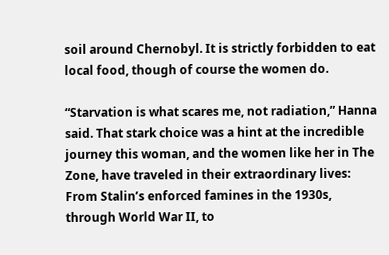soil around Chernobyl. It is strictly forbidden to eat local food, though of course the women do.

“Starvation is what scares me, not radiation,” Hanna said. That stark choice was a hint at the incredible journey this woman, and the women like her in The Zone, have traveled in their extraordinary lives: From Stalin’s enforced famines in the 1930s, through World War II, to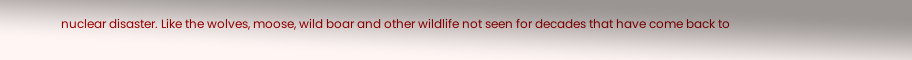nuclear disaster. Like the wolves, moose, wild boar and other wildlife not seen for decades that have come back to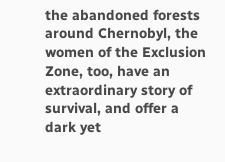the abandoned forests around Chernobyl, the women of the Exclusion Zone, too, have an extraordinary story of survival, and offer a dark yet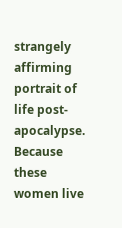strangely affirming portrait of life post-apocalypse. Because these women live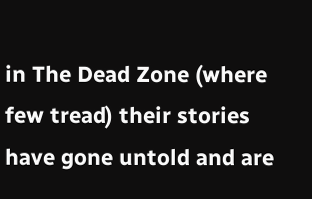in The Dead Zone (where few tread) their stories have gone untold and are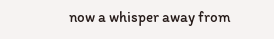now a whisper away from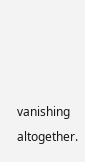vanishing altogether.